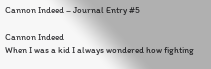Cannon Indeed – Journal Entry #5

Cannon Indeed
When I was a kid I always wondered how fighting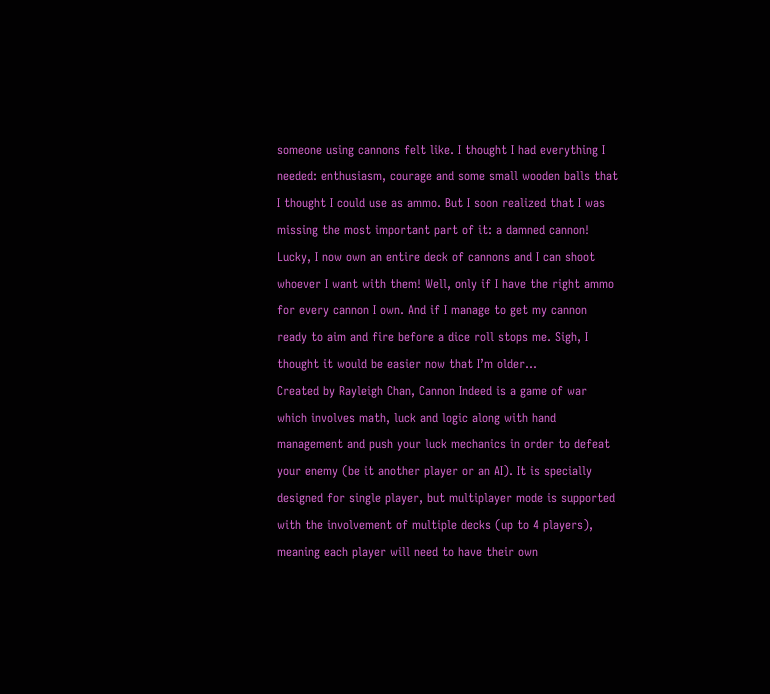someone using cannons felt like. I thought I had everything I needed: enthusiasm, courage and some small wooden balls that I thought I could use as ammo. But I soon realized that I was missing the most important part of it: a damned cannon!
Lucky, I now own an entire deck of cannons and I can shoot whoever I want with them! Well, only if I have the right ammo for every cannon I own. And if I manage to get my cannon ready to aim and fire before a dice roll stops me. Sigh, I thought it would be easier now that I’m older…
Created by Rayleigh Chan, Cannon Indeed is a game of war which involves math, luck and logic along with hand management and push your luck mechanics in order to defeat your enemy (be it another player or an AI). It is specially designed for single player, but multiplayer mode is supported with the involvement of multiple decks (up to 4 players), meaning each player will need to have their own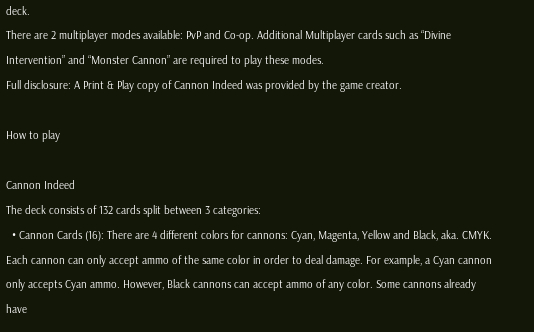deck.
There are 2 multiplayer modes available: PvP and Co-op. Additional Multiplayer cards such as “Divine Intervention” and “Monster Cannon” are required to play these modes.
Full disclosure: A Print & Play copy of Cannon Indeed was provided by the game creator.

How to play

Cannon Indeed
The deck consists of 132 cards split between 3 categories:
  • Cannon Cards (16): There are 4 different colors for cannons: Cyan, Magenta, Yellow and Black, aka. CMYK. Each cannon can only accept ammo of the same color in order to deal damage. For example, a Cyan cannon only accepts Cyan ammo. However, Black cannons can accept ammo of any color. Some cannons already have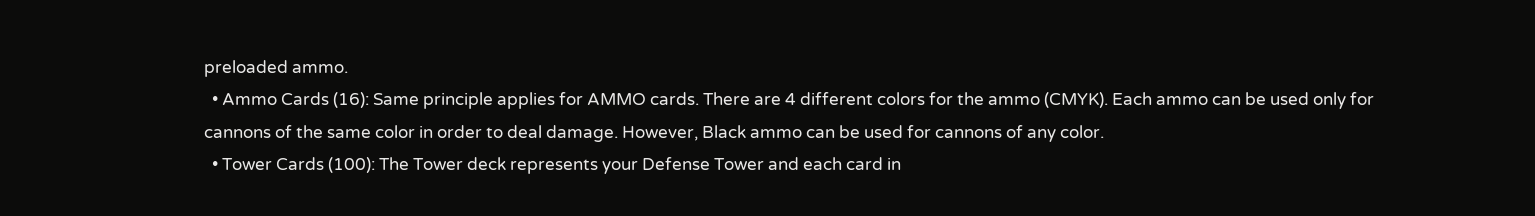preloaded ammo.
  • Ammo Cards (16): Same principle applies for AMMO cards. There are 4 different colors for the ammo (CMYK). Each ammo can be used only for cannons of the same color in order to deal damage. However, Black ammo can be used for cannons of any color.
  • Tower Cards (100): The Tower deck represents your Defense Tower and each card in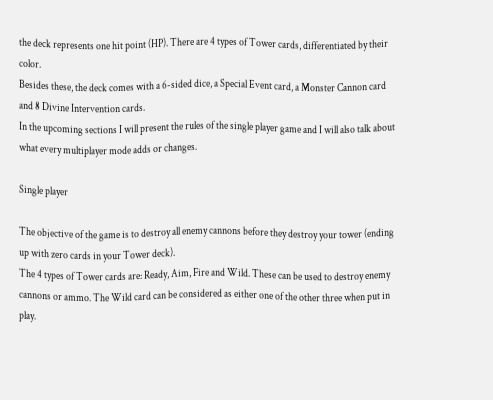the deck represents one hit point (HP). There are 4 types of Tower cards, differentiated by their color.
Besides these, the deck comes with a 6-sided dice, a Special Event card, a Monster Cannon card and 8 Divine Intervention cards.
In the upcoming sections I will present the rules of the single player game and I will also talk about what every multiplayer mode adds or changes.

Single player

The objective of the game is to destroy all enemy cannons before they destroy your tower (ending up with zero cards in your Tower deck).
The 4 types of Tower cards are: Ready, Aim, Fire and Wild. These can be used to destroy enemy cannons or ammo. The Wild card can be considered as either one of the other three when put in play.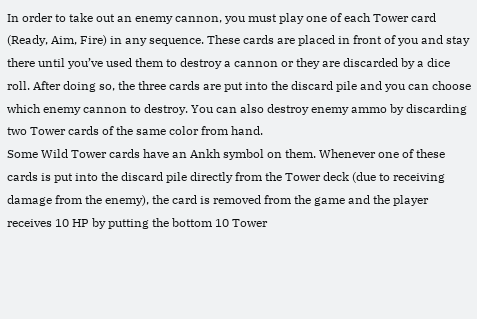In order to take out an enemy cannon, you must play one of each Tower card (Ready, Aim, Fire) in any sequence. These cards are placed in front of you and stay there until you’ve used them to destroy a cannon or they are discarded by a dice roll. After doing so, the three cards are put into the discard pile and you can choose which enemy cannon to destroy. You can also destroy enemy ammo by discarding two Tower cards of the same color from hand.
Some Wild Tower cards have an Ankh symbol on them. Whenever one of these cards is put into the discard pile directly from the Tower deck (due to receiving damage from the enemy), the card is removed from the game and the player receives 10 HP by putting the bottom 10 Tower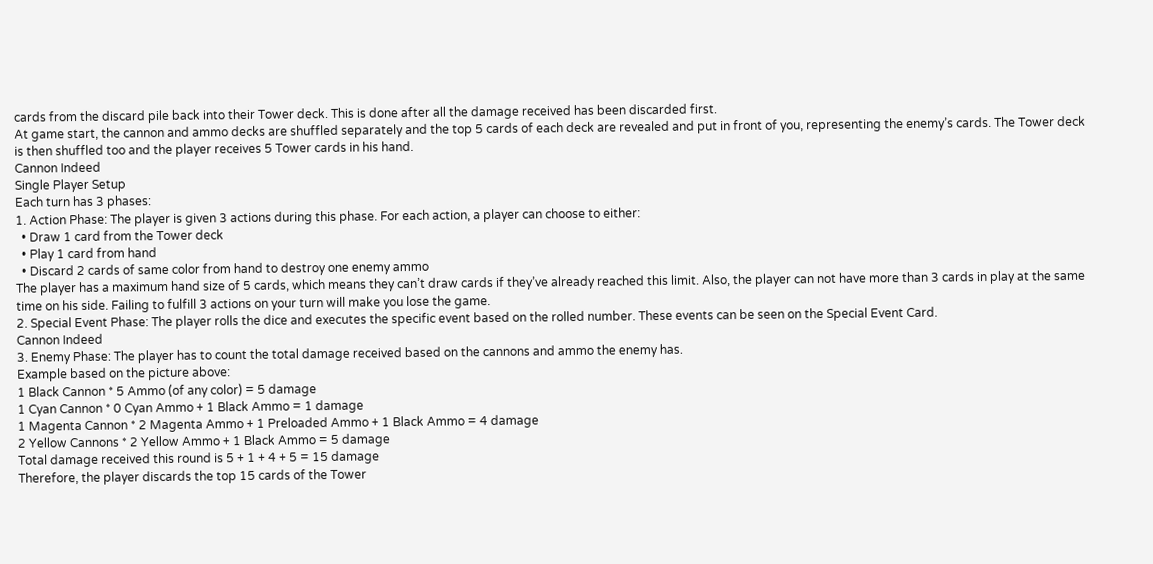cards from the discard pile back into their Tower deck. This is done after all the damage received has been discarded first.
At game start, the cannon and ammo decks are shuffled separately and the top 5 cards of each deck are revealed and put in front of you, representing the enemy’s cards. The Tower deck is then shuffled too and the player receives 5 Tower cards in his hand.
Cannon Indeed
Single Player Setup
Each turn has 3 phases:
1. Action Phase: The player is given 3 actions during this phase. For each action, a player can choose to either:
  • Draw 1 card from the Tower deck
  • Play 1 card from hand
  • Discard 2 cards of same color from hand to destroy one enemy ammo
The player has a maximum hand size of 5 cards, which means they can’t draw cards if they’ve already reached this limit. Also, the player can not have more than 3 cards in play at the same time on his side. Failing to fulfill 3 actions on your turn will make you lose the game.
2. Special Event Phase: The player rolls the dice and executes the specific event based on the rolled number. These events can be seen on the Special Event Card.
Cannon Indeed
3. Enemy Phase: The player has to count the total damage received based on the cannons and ammo the enemy has.
Example based on the picture above:
1 Black Cannon * 5 Ammo (of any color) = 5 damage
1 Cyan Cannon * 0 Cyan Ammo + 1 Black Ammo = 1 damage
1 Magenta Cannon * 2 Magenta Ammo + 1 Preloaded Ammo + 1 Black Ammo = 4 damage
2 Yellow Cannons * 2 Yellow Ammo + 1 Black Ammo = 5 damage
Total damage received this round is 5 + 1 + 4 + 5 = 15 damage
Therefore, the player discards the top 15 cards of the Tower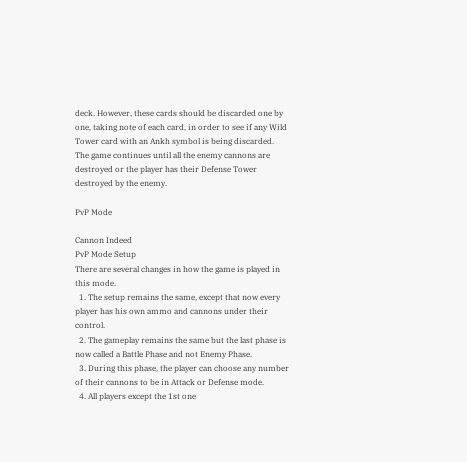deck. However, these cards should be discarded one by one, taking note of each card, in order to see if any Wild Tower card with an Ankh symbol is being discarded.
The game continues until all the enemy cannons are destroyed or the player has their Defense Tower destroyed by the enemy.

PvP Mode

Cannon Indeed
PvP Mode Setup
There are several changes in how the game is played in this mode.
  1. The setup remains the same, except that now every player has his own ammo and cannons under their control.
  2. The gameplay remains the same but the last phase is now called a Battle Phase and not Enemy Phase.
  3. During this phase, the player can choose any number of their cannons to be in Attack or Defense mode.
  4. All players except the 1st one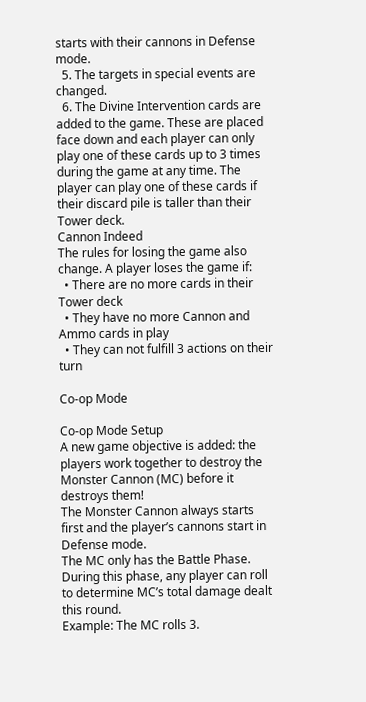starts with their cannons in Defense mode.
  5. The targets in special events are changed.
  6. The Divine Intervention cards are added to the game. These are placed face down and each player can only play one of these cards up to 3 times during the game at any time. The player can play one of these cards if their discard pile is taller than their Tower deck.
Cannon Indeed
The rules for losing the game also change. A player loses the game if:
  • There are no more cards in their Tower deck
  • They have no more Cannon and Ammo cards in play
  • They can not fulfill 3 actions on their turn

Co-op Mode

Co-op Mode Setup
A new game objective is added: the players work together to destroy the Monster Cannon (MC) before it destroys them!
The Monster Cannon always starts first and the player’s cannons start in Defense mode.
The MC only has the Battle Phase. During this phase, any player can roll to determine MC’s total damage dealt this round.
Example: The MC rolls 3.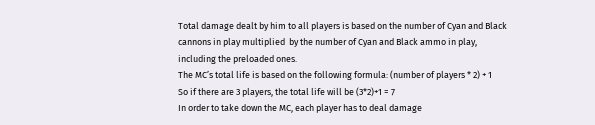Total damage dealt by him to all players is based on the number of Cyan and Black cannons in play multiplied  by the number of Cyan and Black ammo in play, including the preloaded ones.
The MC’s total life is based on the following formula: (number of players * 2) + 1
So if there are 3 players, the total life will be (3*2)+1 = 7
In order to take down the MC, each player has to deal damage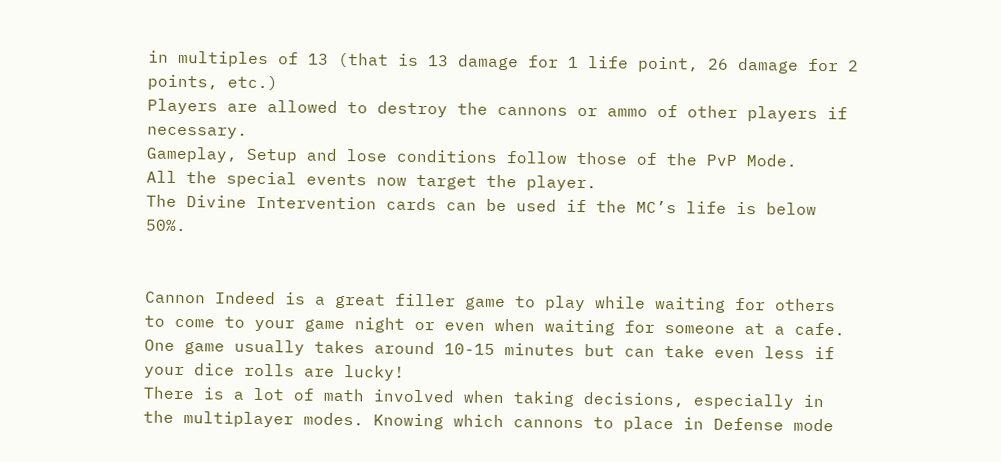in multiples of 13 (that is 13 damage for 1 life point, 26 damage for 2 points, etc.)
Players are allowed to destroy the cannons or ammo of other players if necessary.
Gameplay, Setup and lose conditions follow those of the PvP Mode.
All the special events now target the player.
The Divine Intervention cards can be used if the MC’s life is below 50%.


Cannon Indeed is a great filler game to play while waiting for others to come to your game night or even when waiting for someone at a cafe. One game usually takes around 10-15 minutes but can take even less if your dice rolls are lucky!
There is a lot of math involved when taking decisions, especially in the multiplayer modes. Knowing which cannons to place in Defense mode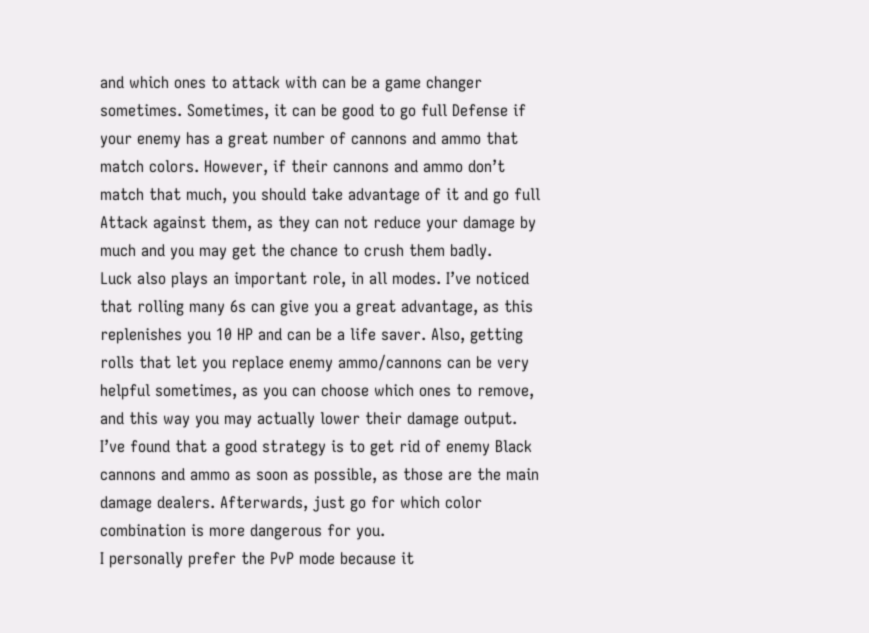and which ones to attack with can be a game changer sometimes. Sometimes, it can be good to go full Defense if your enemy has a great number of cannons and ammo that match colors. However, if their cannons and ammo don’t match that much, you should take advantage of it and go full Attack against them, as they can not reduce your damage by much and you may get the chance to crush them badly.
Luck also plays an important role, in all modes. I’ve noticed that rolling many 6s can give you a great advantage, as this replenishes you 10 HP and can be a life saver. Also, getting rolls that let you replace enemy ammo/cannons can be very helpful sometimes, as you can choose which ones to remove, and this way you may actually lower their damage output.
I’ve found that a good strategy is to get rid of enemy Black cannons and ammo as soon as possible, as those are the main damage dealers. Afterwards, just go for which color combination is more dangerous for you.
I personally prefer the PvP mode because it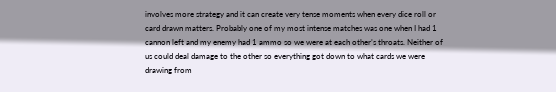involves more strategy and it can create very tense moments when every dice roll or card drawn matters. Probably one of my most intense matches was one when I had 1 cannon left and my enemy had 1 ammo so we were at each other’s throats. Neither of us could deal damage to the other so everything got down to what cards we were drawing from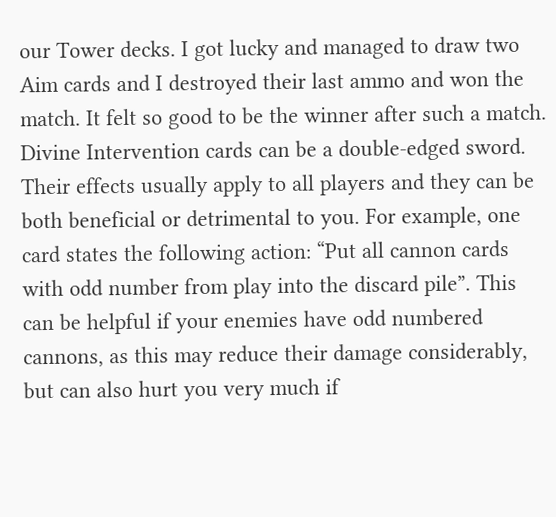our Tower decks. I got lucky and managed to draw two Aim cards and I destroyed their last ammo and won the match. It felt so good to be the winner after such a match.
Divine Intervention cards can be a double-edged sword. Their effects usually apply to all players and they can be both beneficial or detrimental to you. For example, one card states the following action: “Put all cannon cards with odd number from play into the discard pile”. This can be helpful if your enemies have odd numbered cannons, as this may reduce their damage considerably, but can also hurt you very much if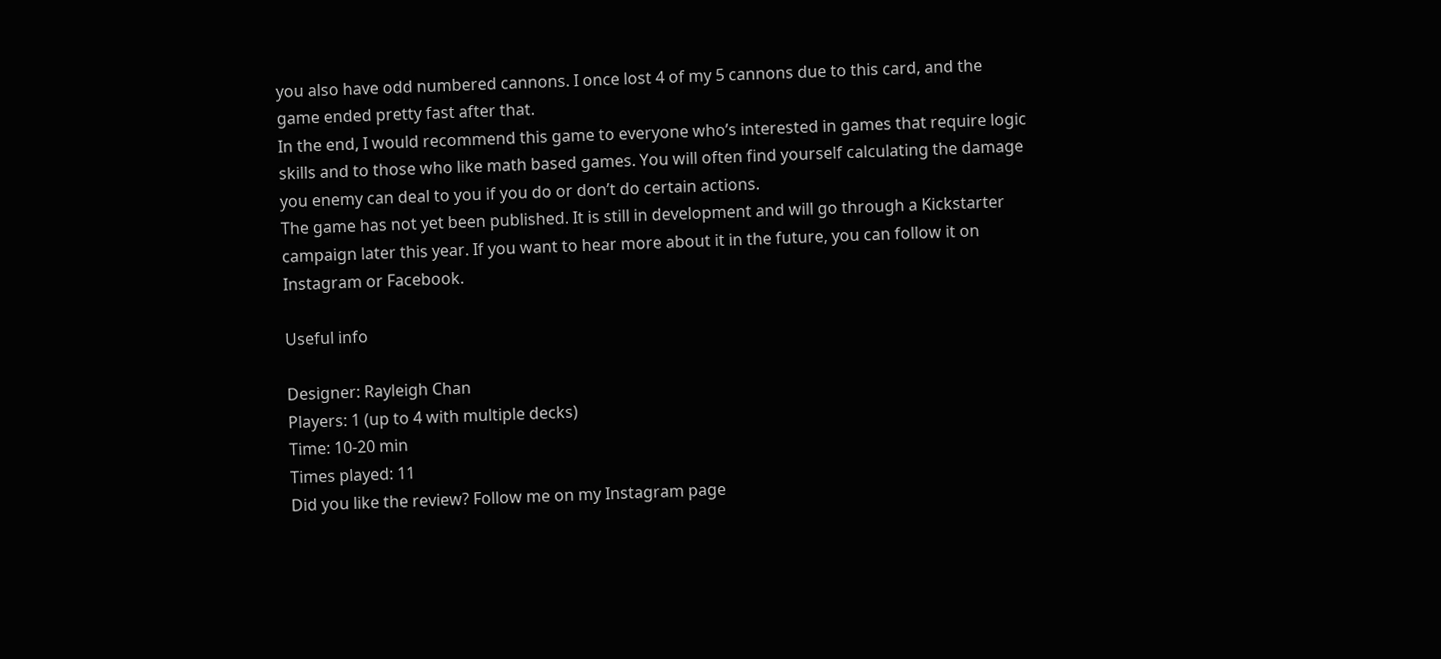you also have odd numbered cannons. I once lost 4 of my 5 cannons due to this card, and the game ended pretty fast after that.
In the end, I would recommend this game to everyone who’s interested in games that require logic skills and to those who like math based games. You will often find yourself calculating the damage you enemy can deal to you if you do or don’t do certain actions.
The game has not yet been published. It is still in development and will go through a Kickstarter campaign later this year. If you want to hear more about it in the future, you can follow it on Instagram or Facebook.

Useful info

Designer: Rayleigh Chan
Players: 1 (up to 4 with multiple decks)
Time: 10-20 min
Times played: 11
Did you like the review? Follow me on my Instagram page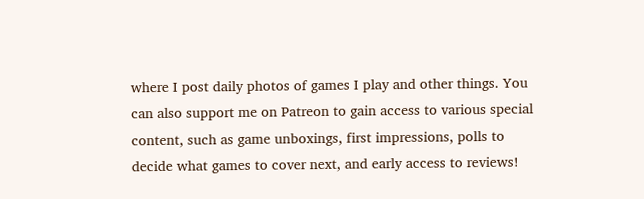where I post daily photos of games I play and other things. You can also support me on Patreon to gain access to various special content, such as game unboxings, first impressions, polls to decide what games to cover next, and early access to reviews!